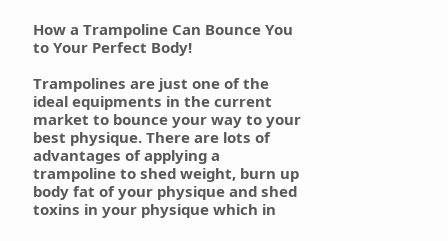How a Trampoline Can Bounce You to Your Perfect Body!

Trampolines are just one of the ideal equipments in the current market to bounce your way to your best physique. There are lots of advantages of applying a trampoline to shed weight, burn up body fat of your physique and shed toxins in your physique which in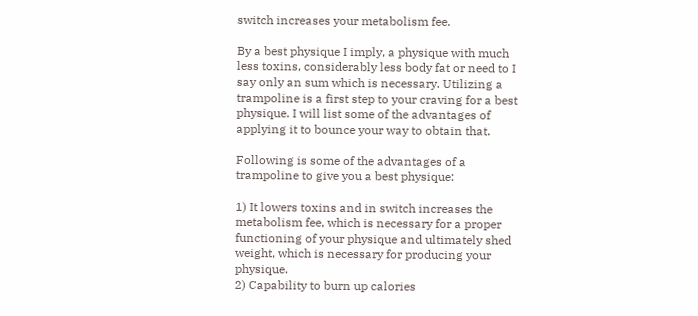switch increases your metabolism fee.

By a best physique I imply, a physique with much less toxins, considerably less body fat or need to I say only an sum which is necessary. Utilizing a trampoline is a first step to your craving for a best physique. I will list some of the advantages of applying it to bounce your way to obtain that.

Following is some of the advantages of a trampoline to give you a best physique:

1) It lowers toxins and in switch increases the metabolism fee, which is necessary for a proper functioning of your physique and ultimately shed weight, which is necessary for producing your physique.
2) Capability to burn up calories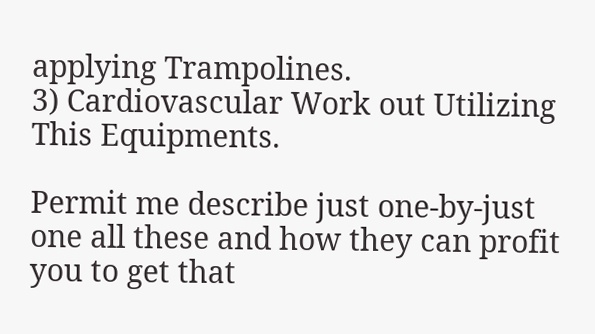applying Trampolines.
3) Cardiovascular Work out Utilizing This Equipments.

Permit me describe just one-by-just one all these and how they can profit you to get that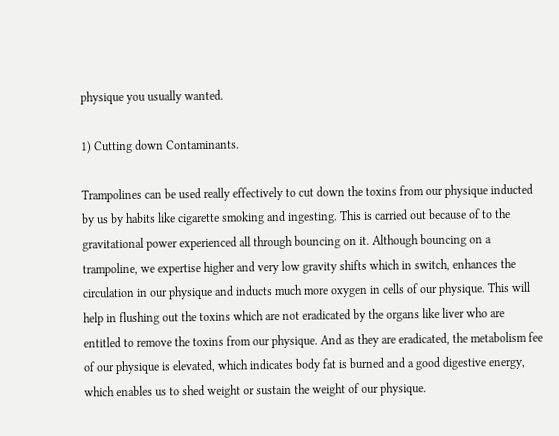physique you usually wanted.

1) Cutting down Contaminants.

Trampolines can be used really effectively to cut down the toxins from our physique inducted by us by habits like cigarette smoking and ingesting. This is carried out because of to the gravitational power experienced all through bouncing on it. Although bouncing on a trampoline, we expertise higher and very low gravity shifts which in switch, enhances the circulation in our physique and inducts much more oxygen in cells of our physique. This will help in flushing out the toxins which are not eradicated by the organs like liver who are entitled to remove the toxins from our physique. And as they are eradicated, the metabolism fee of our physique is elevated, which indicates body fat is burned and a good digestive energy, which enables us to shed weight or sustain the weight of our physique.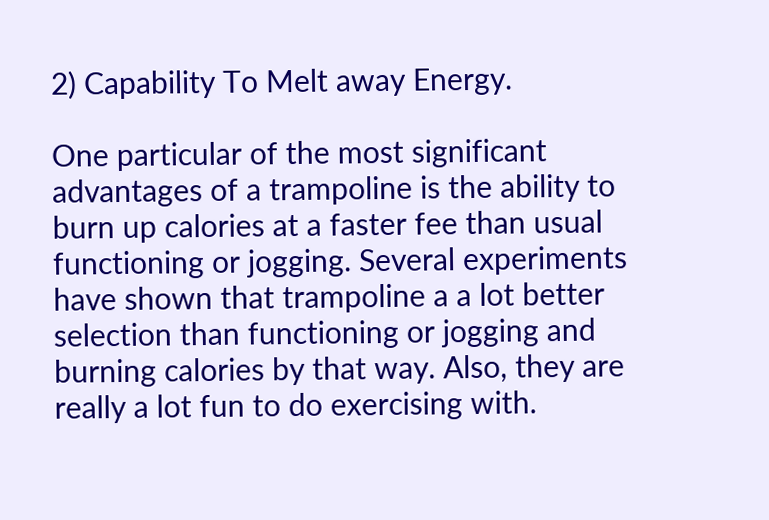2) Capability To Melt away Energy.

One particular of the most significant advantages of a trampoline is the ability to burn up calories at a faster fee than usual functioning or jogging. Several experiments have shown that trampoline a a lot better selection than functioning or jogging and burning calories by that way. Also, they are really a lot fun to do exercising with.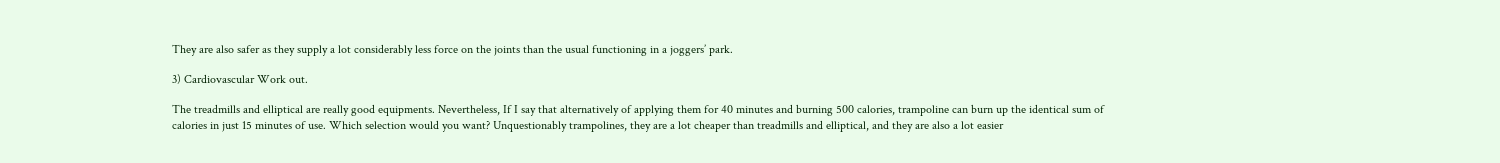They are also safer as they supply a lot considerably less force on the joints than the usual functioning in a joggers’ park.

3) Cardiovascular Work out.

The treadmills and elliptical are really good equipments. Nevertheless, If I say that alternatively of applying them for 40 minutes and burning 500 calories, trampoline can burn up the identical sum of calories in just 15 minutes of use. Which selection would you want? Unquestionably trampolines, they are a lot cheaper than treadmills and elliptical, and they are also a lot easier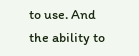to use. And the ability to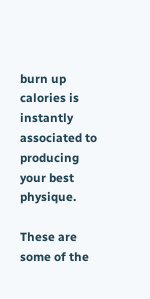burn up calories is instantly associated to producing your best physique.

These are some of the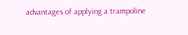advantages of applying a trampoline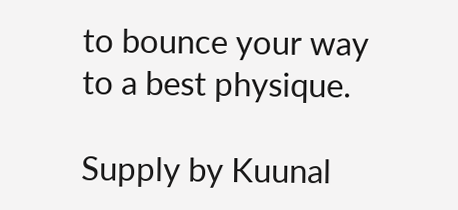to bounce your way to a best physique.

Supply by Kuunal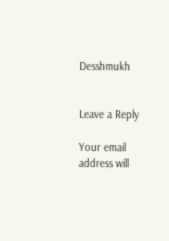Desshmukh


Leave a Reply

Your email address will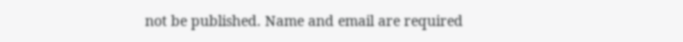not be published. Name and email are required